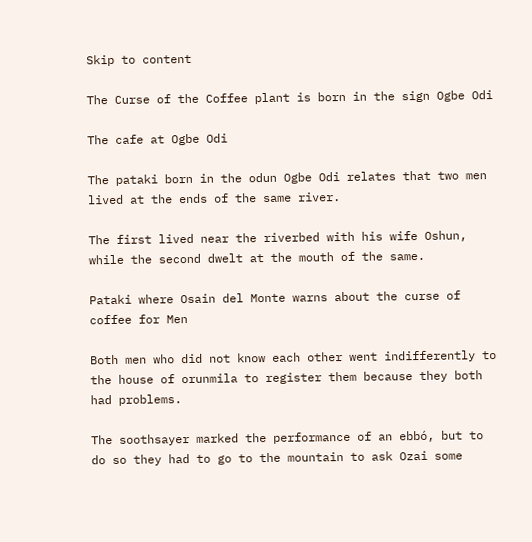Skip to content

The Curse of the Coffee plant is born in the sign Ogbe Odi

The cafe at Ogbe Odi

The pataki born in the odun Ogbe Odi relates that two men lived at the ends of the same river.

The first lived near the riverbed with his wife Oshun, while the second dwelt at the mouth of the same.

Pataki where Osain del Monte warns about the curse of coffee for Men

Both men who did not know each other went indifferently to the house of orunmila to register them because they both had problems.

The soothsayer marked the performance of an ebbó, but to do so they had to go to the mountain to ask Ozai some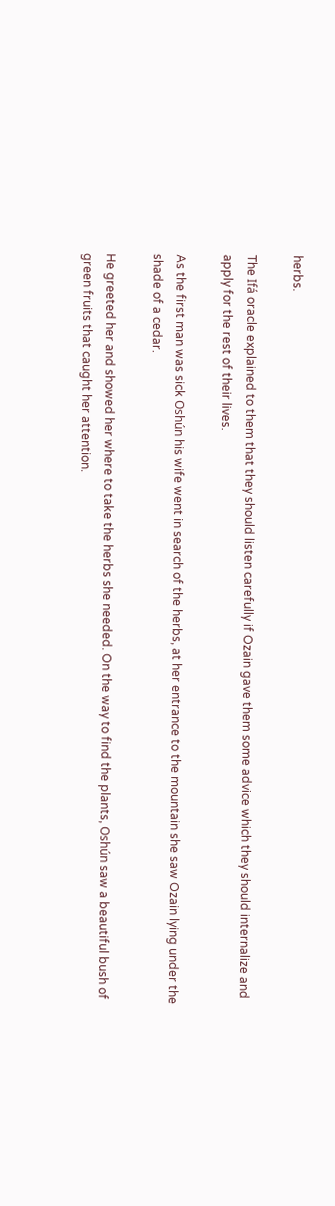herbs.

The Ifá oracle explained to them that they should listen carefully if Ozain gave them some advice which they should internalize and apply for the rest of their lives.

As the first man was sick Oshún his wife went in search of the herbs, at her entrance to the mountain she saw Ozain lying under the shade of a cedar.

He greeted her and showed her where to take the herbs she needed. On the way to find the plants, Oshún saw a beautiful bush of green fruits that caught her attention.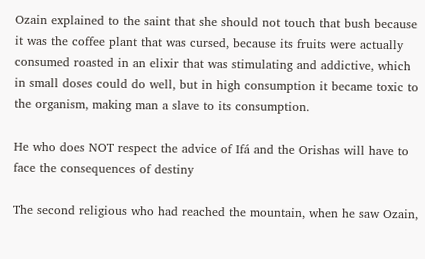Ozain explained to the saint that she should not touch that bush because it was the coffee plant that was cursed, because its fruits were actually consumed roasted in an elixir that was stimulating and addictive, which in small doses could do well, but in high consumption it became toxic to the organism, making man a slave to its consumption.

He who does NOT respect the advice of Ifá and the Orishas will have to face the consequences of destiny

The second religious who had reached the mountain, when he saw Ozain,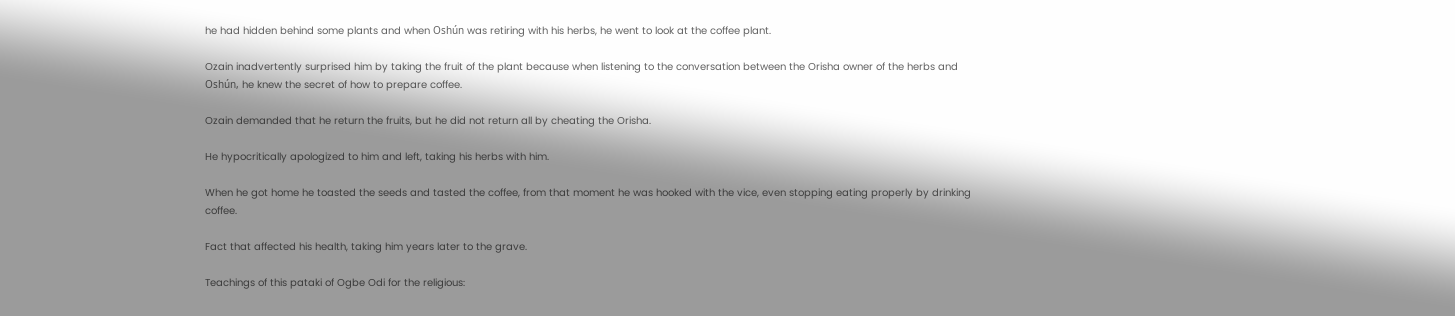he had hidden behind some plants and when Oshún was retiring with his herbs, he went to look at the coffee plant.

Ozain inadvertently surprised him by taking the fruit of the plant because when listening to the conversation between the Orisha owner of the herbs and Oshún, he knew the secret of how to prepare coffee.

Ozain demanded that he return the fruits, but he did not return all by cheating the Orisha.

He hypocritically apologized to him and left, taking his herbs with him.

When he got home he toasted the seeds and tasted the coffee, from that moment he was hooked with the vice, even stopping eating properly by drinking coffee.

Fact that affected his health, taking him years later to the grave.

Teachings of this pataki of Ogbe Odi for the religious: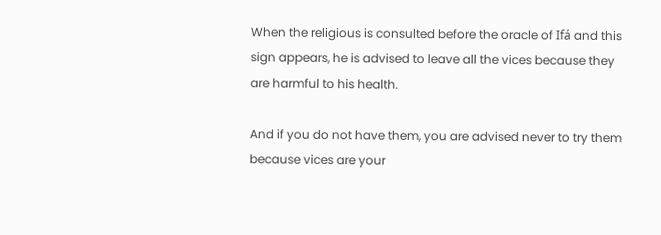When the religious is consulted before the oracle of Ifá and this sign appears, he is advised to leave all the vices because they are harmful to his health.

And if you do not have them, you are advised never to try them because vices are your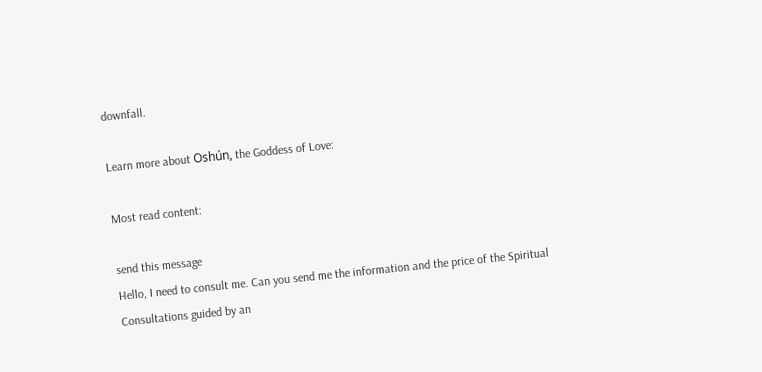downfall.

Learn more about Oshún, the Goddess of Love:

Most read content:

send this message
Hello, I need to consult me. Can you send me the information and the price of the Spiritual Consultations guided by an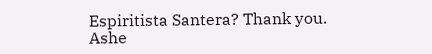Espiritista Santera? Thank you. Ashe